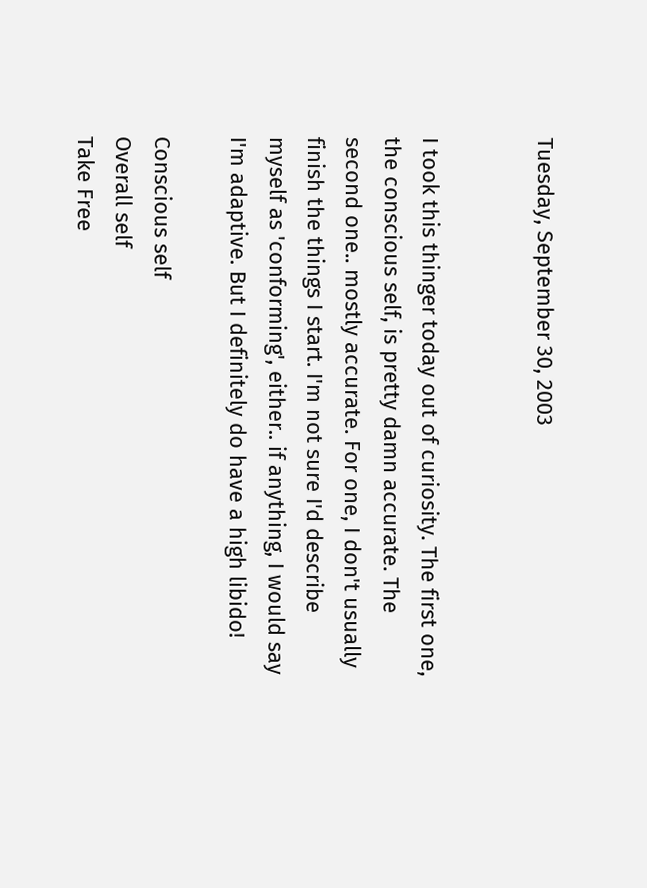Tuesday, September 30, 2003


I took this thinger today out of curiosity. The first one, the conscious self, is pretty damn accurate. The second one.. mostly accurate. For one, I don't usually finish the things I start. I'm not sure I'd describe myself as 'conforming', either.. if anything, I would say I'm adaptive. But I definitely do have a high libido!

Conscious self
Overall self
Take Free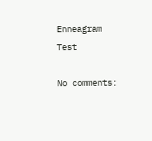Enneagram Test

No comments: